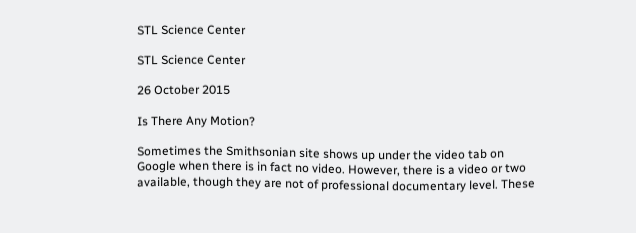STL Science Center

STL Science Center

26 October 2015

Is There Any Motion?

Sometimes the Smithsonian site shows up under the video tab on Google when there is in fact no video. However, there is a video or two available, though they are not of professional documentary level. These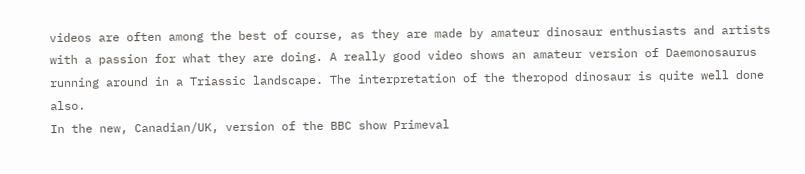videos are often among the best of course, as they are made by amateur dinosaur enthusiasts and artists with a passion for what they are doing. A really good video shows an amateur version of Daemonosaurus running around in a Triassic landscape. The interpretation of the theropod dinosaur is quite well done also.
In the new, Canadian/UK, version of the BBC show Primeval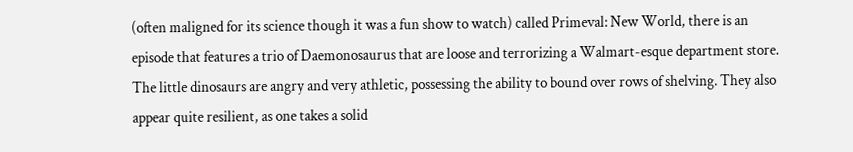(often maligned for its science though it was a fun show to watch) called Primeval: New World, there is an episode that features a trio of Daemonosaurus that are loose and terrorizing a Walmart-esque department store. The little dinosaurs are angry and very athletic, possessing the ability to bound over rows of shelving. They also appear quite resilient, as one takes a solid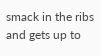smack in the ribs and gets up to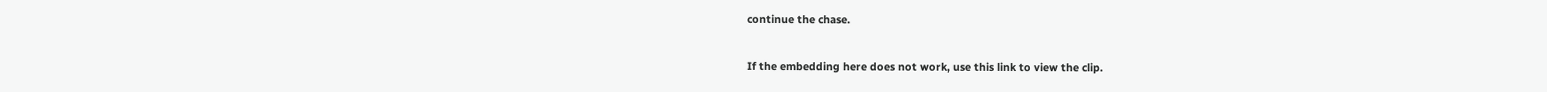continue the chase.

If the embedding here does not work, use this link to view the clip.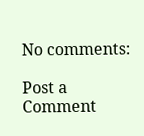No comments:

Post a Comment